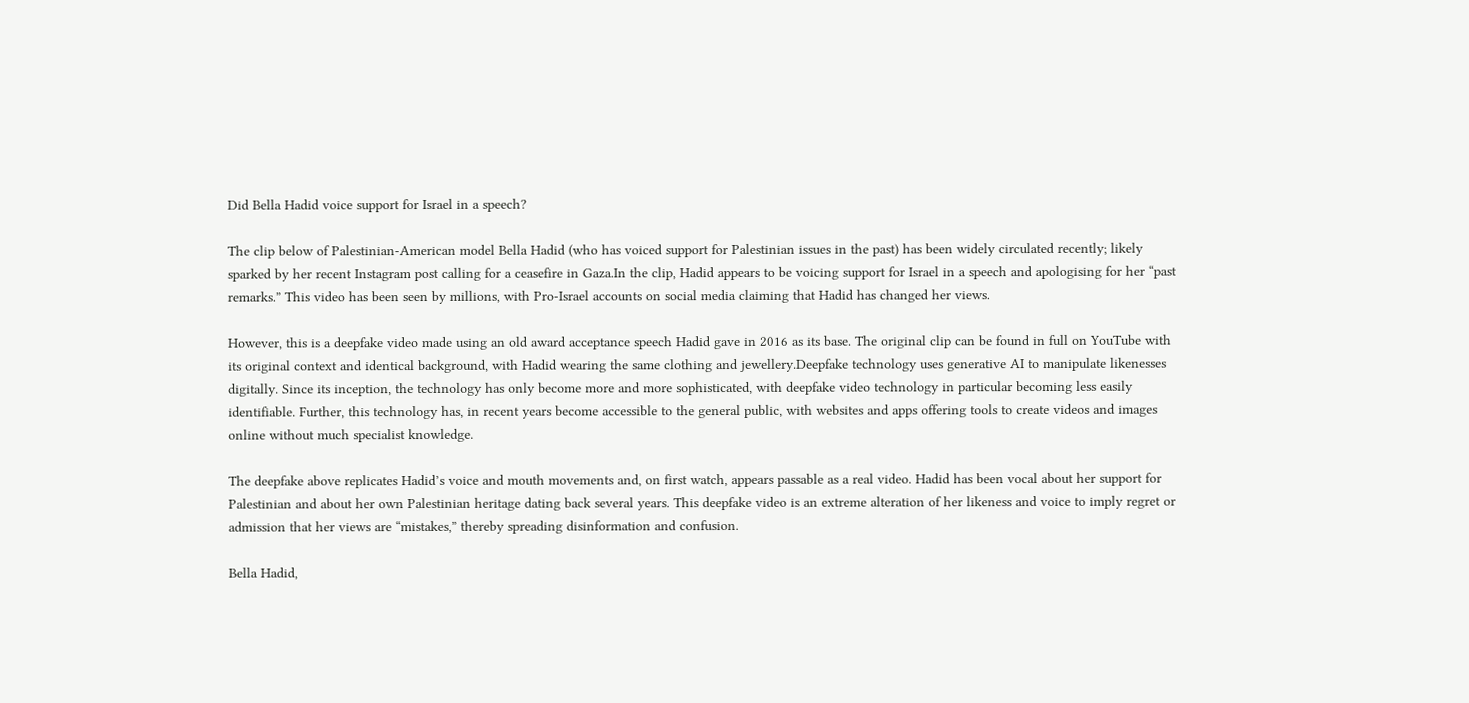Did Bella Hadid voice support for Israel in a speech?

The clip below of Palestinian-American model Bella Hadid (who has voiced support for Palestinian issues in the past) has been widely circulated recently; likely sparked by her recent Instagram post calling for a ceasefire in Gaza.In the clip, Hadid appears to be voicing support for Israel in a speech and apologising for her “past remarks.” This video has been seen by millions, with Pro-Israel accounts on social media claiming that Hadid has changed her views.

However, this is a deepfake video made using an old award acceptance speech Hadid gave in 2016 as its base. The original clip can be found in full on YouTube with its original context and identical background, with Hadid wearing the same clothing and jewellery.Deepfake technology uses generative AI to manipulate likenesses digitally. Since its inception, the technology has only become more and more sophisticated, with deepfake video technology in particular becoming less easily identifiable. Further, this technology has, in recent years become accessible to the general public, with websites and apps offering tools to create videos and images online without much specialist knowledge.

The deepfake above replicates Hadid’s voice and mouth movements and, on first watch, appears passable as a real video. Hadid has been vocal about her support for Palestinian and about her own Palestinian heritage dating back several years. This deepfake video is an extreme alteration of her likeness and voice to imply regret or admission that her views are “mistakes,” thereby spreading disinformation and confusion.

Bella Hadid,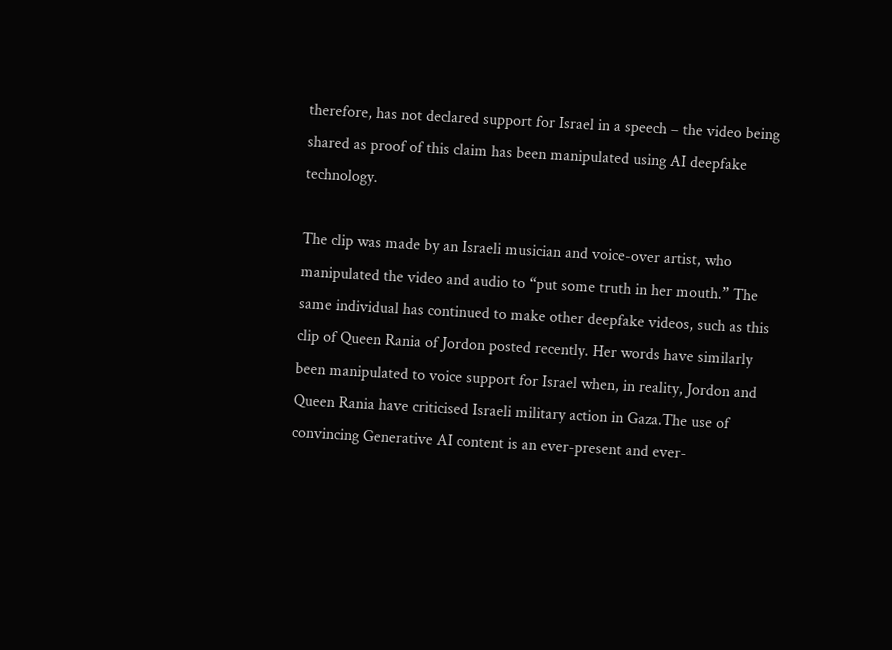therefore, has not declared support for Israel in a speech – the video being shared as proof of this claim has been manipulated using AI deepfake technology.

The clip was made by an Israeli musician and voice-over artist, who manipulated the video and audio to “put some truth in her mouth.” The same individual has continued to make other deepfake videos, such as this clip of Queen Rania of Jordon posted recently. Her words have similarly been manipulated to voice support for Israel when, in reality, Jordon and Queen Rania have criticised Israeli military action in Gaza.The use of convincing Generative AI content is an ever-present and ever-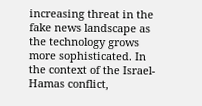increasing threat in the fake news landscape as the technology grows more sophisticated. In the context of the Israel-Hamas conflict,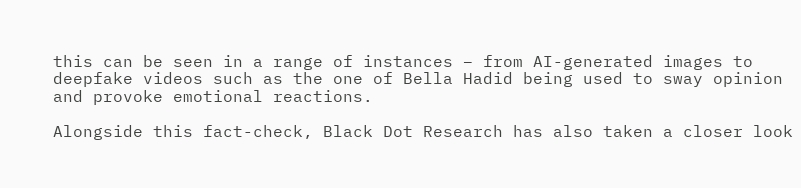this can be seen in a range of instances – from AI-generated images to deepfake videos such as the one of Bella Hadid being used to sway opinion and provoke emotional reactions.

Alongside this fact-check, Black Dot Research has also taken a closer look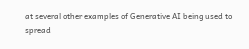at several other examples of Generative AI being used to spread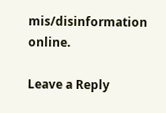mis/disinformation online.

Leave a Reply